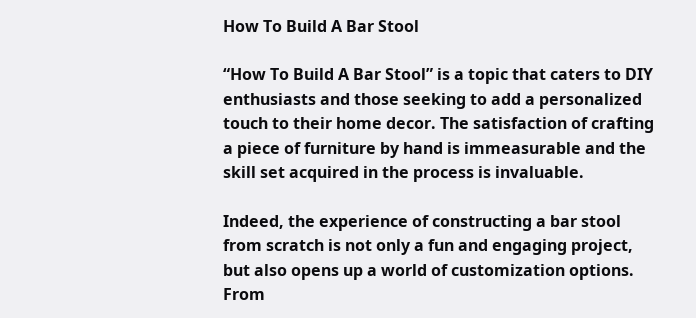How To Build A Bar Stool

“How To Build A Bar Stool” is a topic that caters to DIY enthusiasts and those seeking to add a personalized touch to their home decor. The satisfaction of crafting a piece of furniture by hand is immeasurable and the skill set acquired in the process is invaluable.

Indeed, the experience of constructing a bar stool from scratch is not only a fun and engaging project, but also opens up a world of customization options. From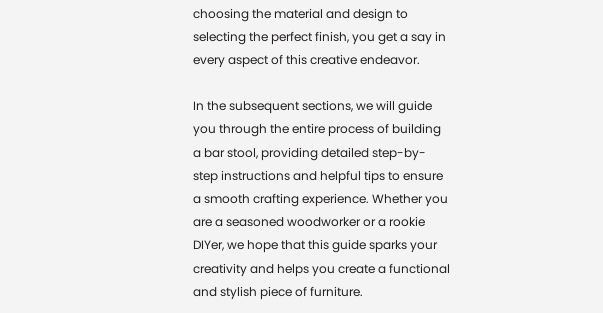choosing the material and design to selecting the perfect finish, you get a say in every aspect of this creative endeavor.

In the subsequent sections, we will guide you through the entire process of building a bar stool, providing detailed step-by-step instructions and helpful tips to ensure a smooth crafting experience. Whether you are a seasoned woodworker or a rookie DIYer, we hope that this guide sparks your creativity and helps you create a functional and stylish piece of furniture.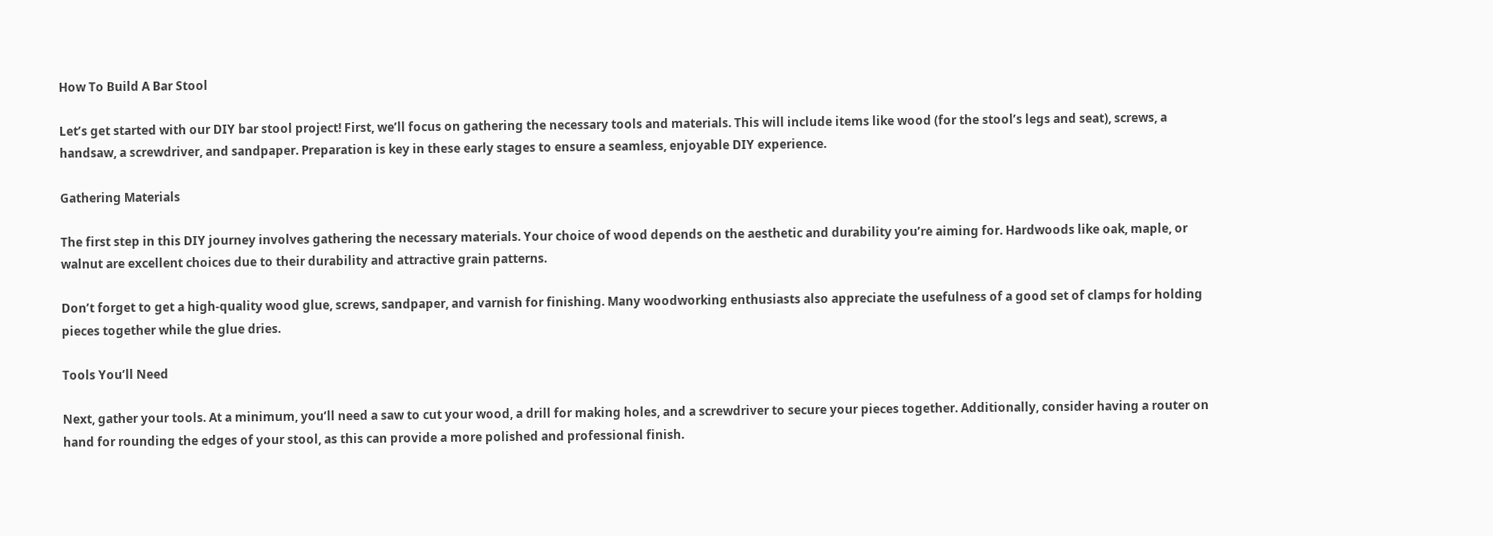How To Build A Bar Stool

Let’s get started with our DIY bar stool project! First, we’ll focus on gathering the necessary tools and materials. This will include items like wood (for the stool’s legs and seat), screws, a handsaw, a screwdriver, and sandpaper. Preparation is key in these early stages to ensure a seamless, enjoyable DIY experience.

Gathering Materials

The first step in this DIY journey involves gathering the necessary materials. Your choice of wood depends on the aesthetic and durability you’re aiming for. Hardwoods like oak, maple, or walnut are excellent choices due to their durability and attractive grain patterns.

Don’t forget to get a high-quality wood glue, screws, sandpaper, and varnish for finishing. Many woodworking enthusiasts also appreciate the usefulness of a good set of clamps for holding pieces together while the glue dries.

Tools You’ll Need

Next, gather your tools. At a minimum, you’ll need a saw to cut your wood, a drill for making holes, and a screwdriver to secure your pieces together. Additionally, consider having a router on hand for rounding the edges of your stool, as this can provide a more polished and professional finish.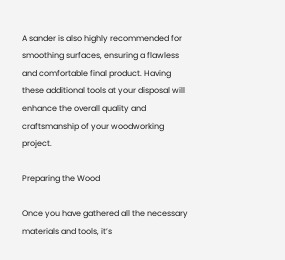A sander is also highly recommended for smoothing surfaces, ensuring a flawless and comfortable final product. Having these additional tools at your disposal will enhance the overall quality and craftsmanship of your woodworking project.

Preparing the Wood

Once you have gathered all the necessary materials and tools, it’s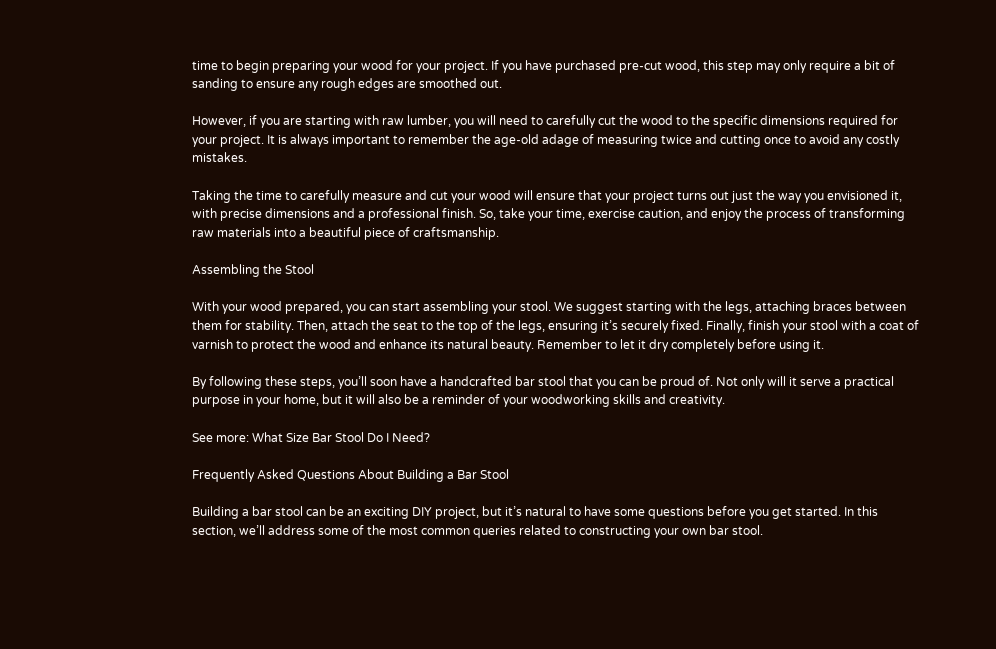time to begin preparing your wood for your project. If you have purchased pre-cut wood, this step may only require a bit of sanding to ensure any rough edges are smoothed out.

However, if you are starting with raw lumber, you will need to carefully cut the wood to the specific dimensions required for your project. It is always important to remember the age-old adage of measuring twice and cutting once to avoid any costly mistakes.

Taking the time to carefully measure and cut your wood will ensure that your project turns out just the way you envisioned it, with precise dimensions and a professional finish. So, take your time, exercise caution, and enjoy the process of transforming raw materials into a beautiful piece of craftsmanship.

Assembling the Stool

With your wood prepared, you can start assembling your stool. We suggest starting with the legs, attaching braces between them for stability. Then, attach the seat to the top of the legs, ensuring it’s securely fixed. Finally, finish your stool with a coat of varnish to protect the wood and enhance its natural beauty. Remember to let it dry completely before using it.

By following these steps, you’ll soon have a handcrafted bar stool that you can be proud of. Not only will it serve a practical purpose in your home, but it will also be a reminder of your woodworking skills and creativity.

See more: What Size Bar Stool Do I Need?

Frequently Asked Questions About Building a Bar Stool

Building a bar stool can be an exciting DIY project, but it’s natural to have some questions before you get started. In this section, we’ll address some of the most common queries related to constructing your own bar stool.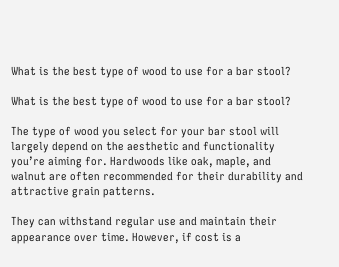What is the best type of wood to use for a bar stool?

What is the best type of wood to use for a bar stool?

The type of wood you select for your bar stool will largely depend on the aesthetic and functionality you’re aiming for. Hardwoods like oak, maple, and walnut are often recommended for their durability and attractive grain patterns.

They can withstand regular use and maintain their appearance over time. However, if cost is a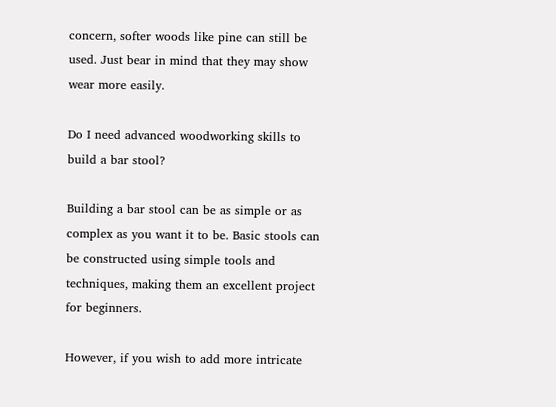concern, softer woods like pine can still be used. Just bear in mind that they may show wear more easily.

Do I need advanced woodworking skills to build a bar stool?

Building a bar stool can be as simple or as complex as you want it to be. Basic stools can be constructed using simple tools and techniques, making them an excellent project for beginners.

However, if you wish to add more intricate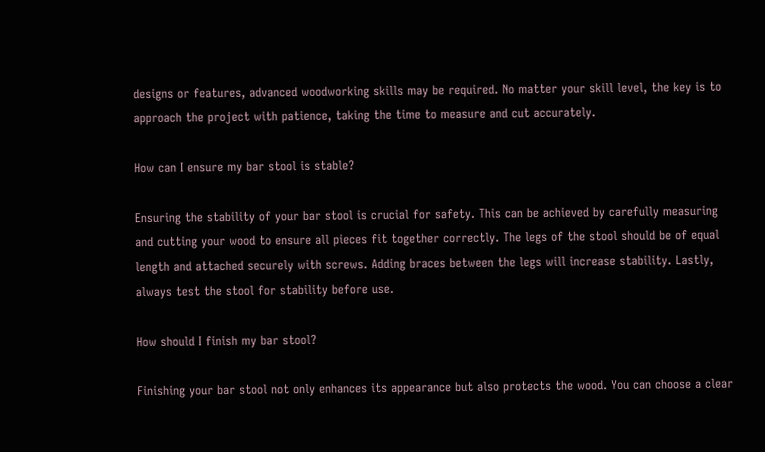designs or features, advanced woodworking skills may be required. No matter your skill level, the key is to approach the project with patience, taking the time to measure and cut accurately.

How can I ensure my bar stool is stable?

Ensuring the stability of your bar stool is crucial for safety. This can be achieved by carefully measuring and cutting your wood to ensure all pieces fit together correctly. The legs of the stool should be of equal length and attached securely with screws. Adding braces between the legs will increase stability. Lastly, always test the stool for stability before use.

How should I finish my bar stool?

Finishing your bar stool not only enhances its appearance but also protects the wood. You can choose a clear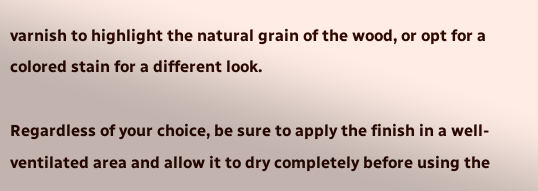varnish to highlight the natural grain of the wood, or opt for a colored stain for a different look.

Regardless of your choice, be sure to apply the finish in a well-ventilated area and allow it to dry completely before using the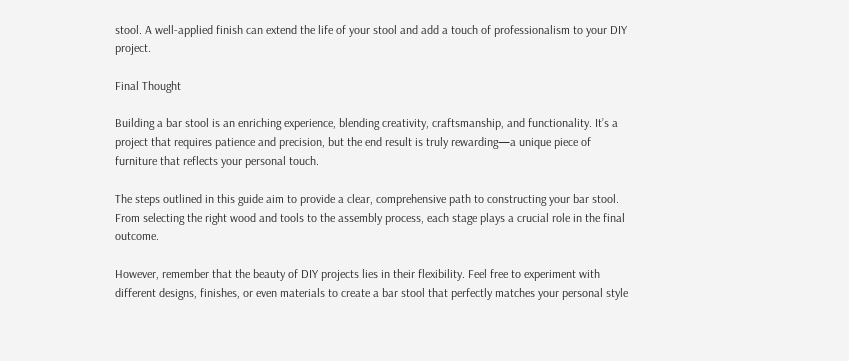stool. A well-applied finish can extend the life of your stool and add a touch of professionalism to your DIY project.

Final Thought

Building a bar stool is an enriching experience, blending creativity, craftsmanship, and functionality. It’s a project that requires patience and precision, but the end result is truly rewarding—a unique piece of furniture that reflects your personal touch.

The steps outlined in this guide aim to provide a clear, comprehensive path to constructing your bar stool. From selecting the right wood and tools to the assembly process, each stage plays a crucial role in the final outcome.

However, remember that the beauty of DIY projects lies in their flexibility. Feel free to experiment with different designs, finishes, or even materials to create a bar stool that perfectly matches your personal style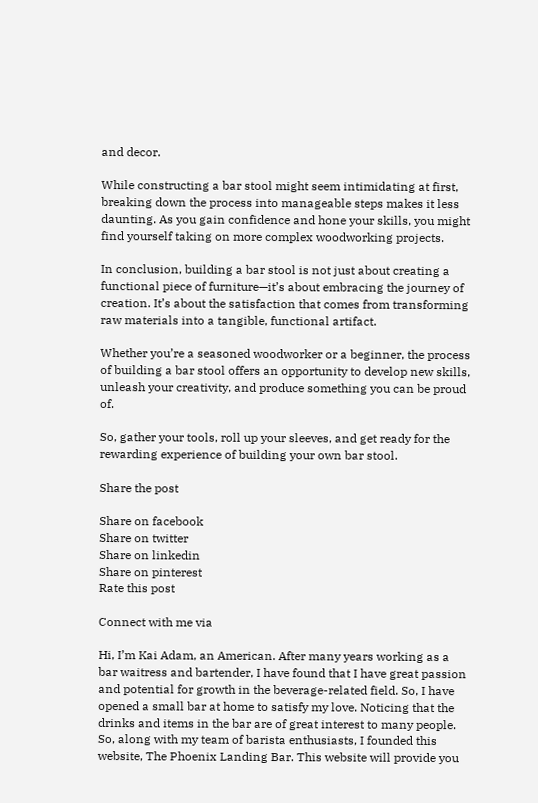and decor.

While constructing a bar stool might seem intimidating at first, breaking down the process into manageable steps makes it less daunting. As you gain confidence and hone your skills, you might find yourself taking on more complex woodworking projects.

In conclusion, building a bar stool is not just about creating a functional piece of furniture—it’s about embracing the journey of creation. It’s about the satisfaction that comes from transforming raw materials into a tangible, functional artifact.

Whether you’re a seasoned woodworker or a beginner, the process of building a bar stool offers an opportunity to develop new skills, unleash your creativity, and produce something you can be proud of.

So, gather your tools, roll up your sleeves, and get ready for the rewarding experience of building your own bar stool.

Share the post

Share on facebook
Share on twitter
Share on linkedin
Share on pinterest
Rate this post

Connect with me via

Hi, I’m Kai Adam, an American. After many years working as a bar waitress and bartender, I have found that I have great passion and potential for growth in the beverage-related field. So, I have opened a small bar at home to satisfy my love. Noticing that the drinks and items in the bar are of great interest to many people. So, along with my team of barista enthusiasts, I founded this website, The Phoenix Landing Bar. This website will provide you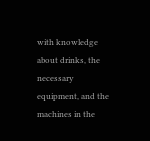with knowledge about drinks, the necessary equipment, and the machines in the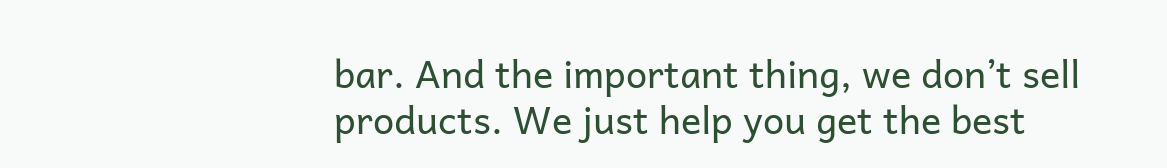bar. And the important thing, we don’t sell products. We just help you get the best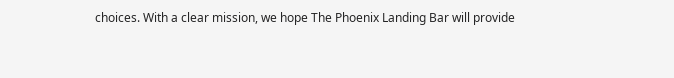choices. With a clear mission, we hope The Phoenix Landing Bar will provide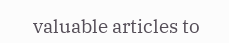valuable articles to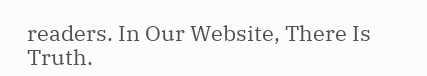readers. In Our Website, There Is Truth.